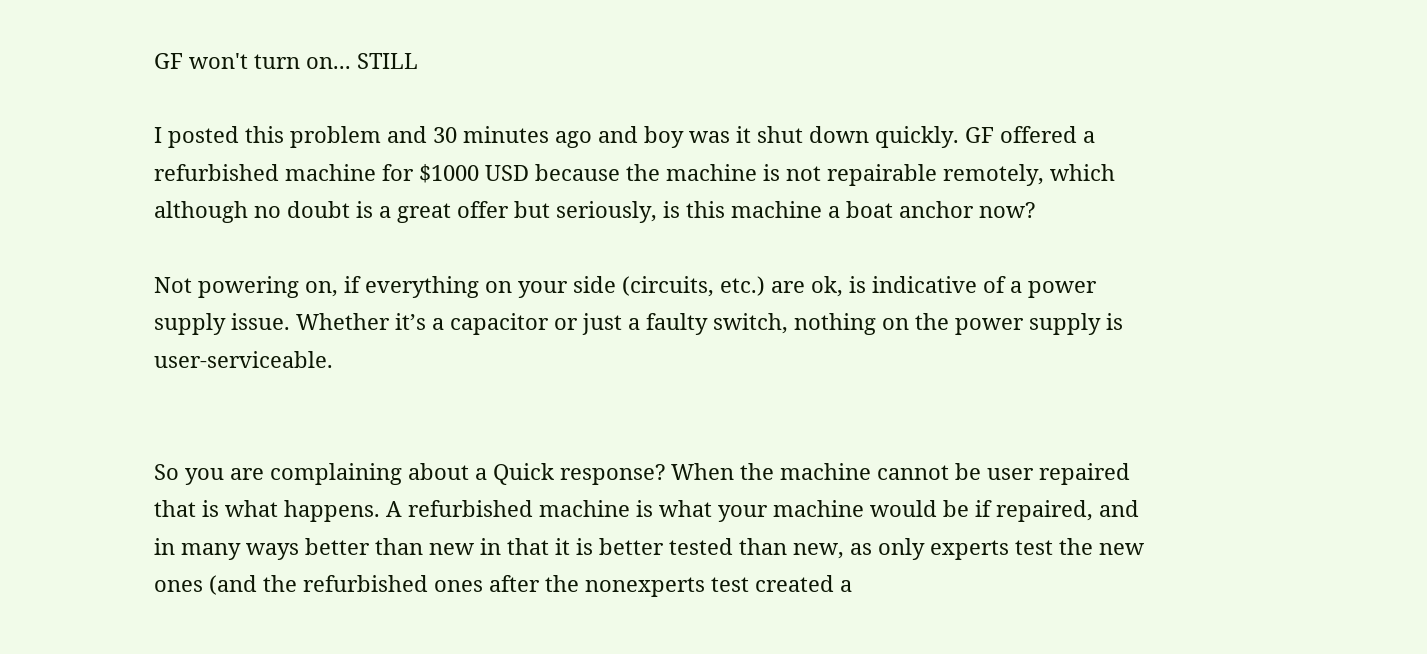GF won't turn on... STILL

I posted this problem and 30 minutes ago and boy was it shut down quickly. GF offered a refurbished machine for $1000 USD because the machine is not repairable remotely, which although no doubt is a great offer but seriously, is this machine a boat anchor now?

Not powering on, if everything on your side (circuits, etc.) are ok, is indicative of a power supply issue. Whether it’s a capacitor or just a faulty switch, nothing on the power supply is user-serviceable.


So you are complaining about a Quick response? When the machine cannot be user repaired that is what happens. A refurbished machine is what your machine would be if repaired, and in many ways better than new in that it is better tested than new, as only experts test the new ones (and the refurbished ones after the nonexperts test created a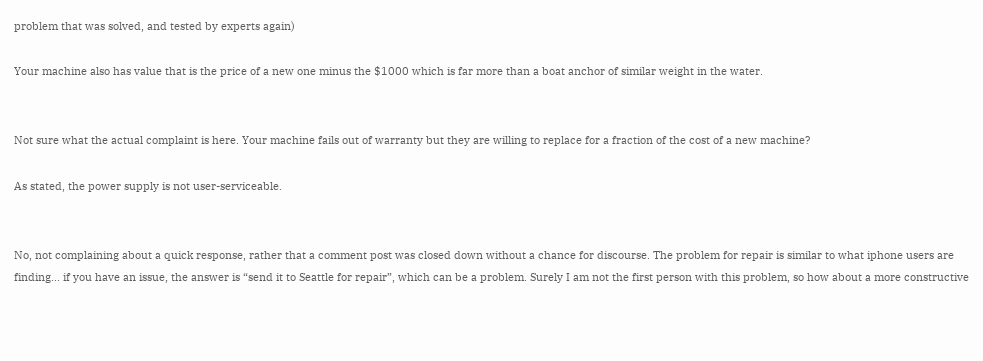problem that was solved, and tested by experts again)

Your machine also has value that is the price of a new one minus the $1000 which is far more than a boat anchor of similar weight in the water.


Not sure what the actual complaint is here. Your machine fails out of warranty but they are willing to replace for a fraction of the cost of a new machine?

As stated, the power supply is not user-serviceable.


No, not complaining about a quick response, rather that a comment post was closed down without a chance for discourse. The problem for repair is similar to what iphone users are finding… if you have an issue, the answer is “send it to Seattle for repair”, which can be a problem. Surely I am not the first person with this problem, so how about a more constructive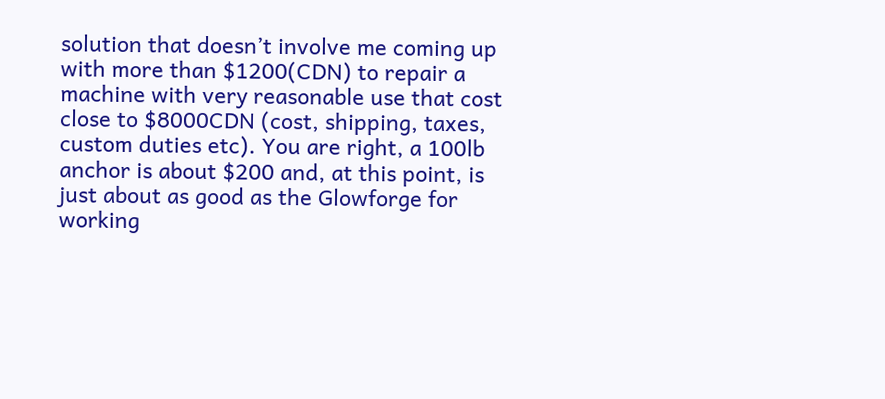solution that doesn’t involve me coming up with more than $1200(CDN) to repair a machine with very reasonable use that cost close to $8000CDN (cost, shipping, taxes, custom duties etc). You are right, a 100lb anchor is about $200 and, at this point, is just about as good as the Glowforge for working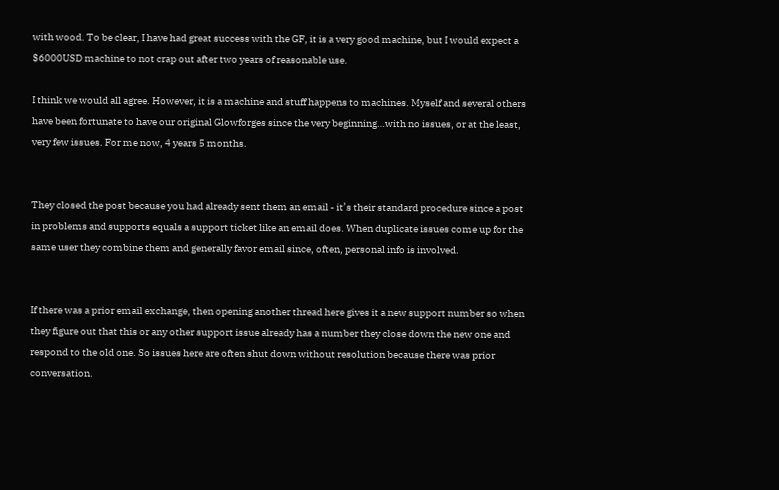with wood. To be clear, I have had great success with the GF, it is a very good machine, but I would expect a $6000USD machine to not crap out after two years of reasonable use.

I think we would all agree. However, it is a machine and stuff happens to machines. Myself and several others have been fortunate to have our original Glowforges since the very beginning…with no issues, or at the least, very few issues. For me now, 4 years 5 months.


They closed the post because you had already sent them an email - it’s their standard procedure since a post in problems and supports equals a support ticket like an email does. When duplicate issues come up for the same user they combine them and generally favor email since, often, personal info is involved.


If there was a prior email exchange, then opening another thread here gives it a new support number so when they figure out that this or any other support issue already has a number they close down the new one and respond to the old one. So issues here are often shut down without resolution because there was prior conversation.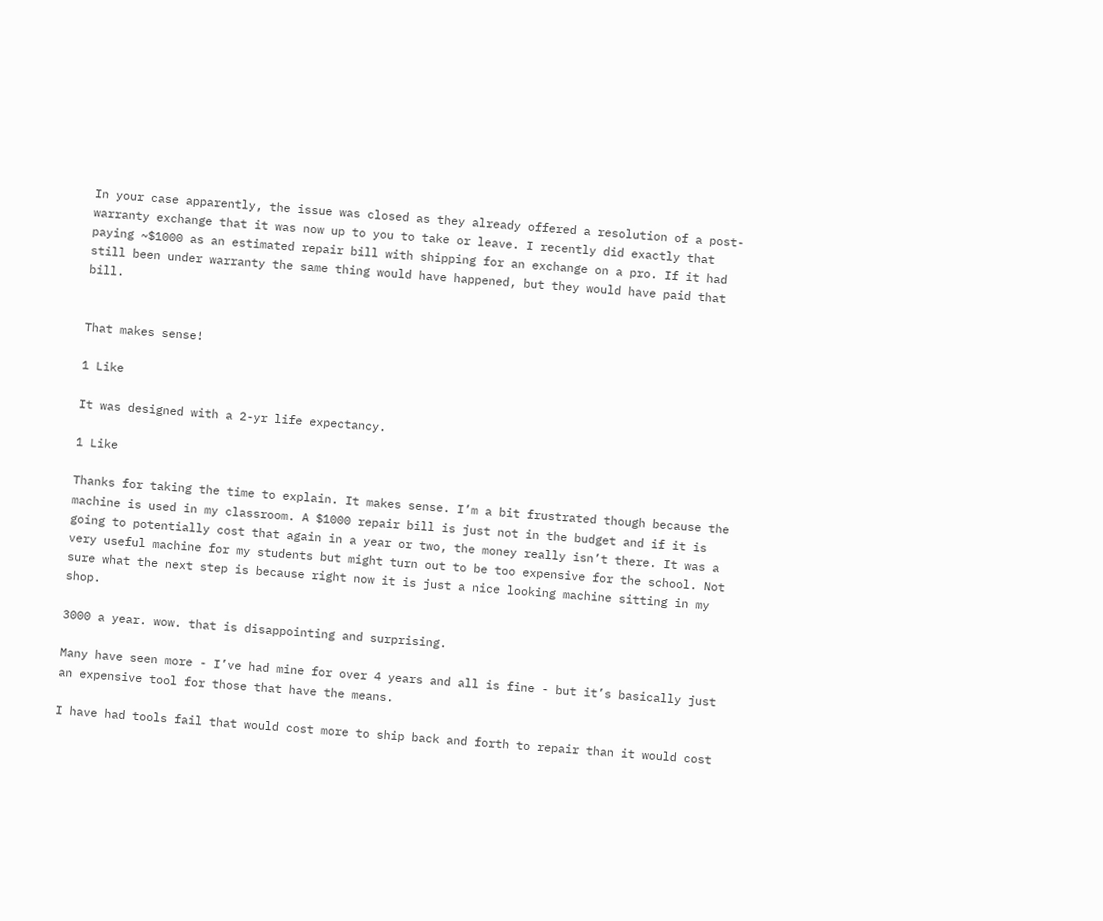In your case apparently, the issue was closed as they already offered a resolution of a post-warranty exchange that it was now up to you to take or leave. I recently did exactly that paying ~$1000 as an estimated repair bill with shipping for an exchange on a pro. If it had still been under warranty the same thing would have happened, but they would have paid that bill.


That makes sense!

1 Like

It was designed with a 2-yr life expectancy.

1 Like

Thanks for taking the time to explain. It makes sense. I’m a bit frustrated though because the machine is used in my classroom. A $1000 repair bill is just not in the budget and if it is going to potentially cost that again in a year or two, the money really isn’t there. It was a very useful machine for my students but might turn out to be too expensive for the school. Not sure what the next step is because right now it is just a nice looking machine sitting in my shop.

3000 a year. wow. that is disappointing and surprising.

Many have seen more - I’ve had mine for over 4 years and all is fine - but it’s basically just an expensive tool for those that have the means.

I have had tools fail that would cost more to ship back and forth to repair than it would cost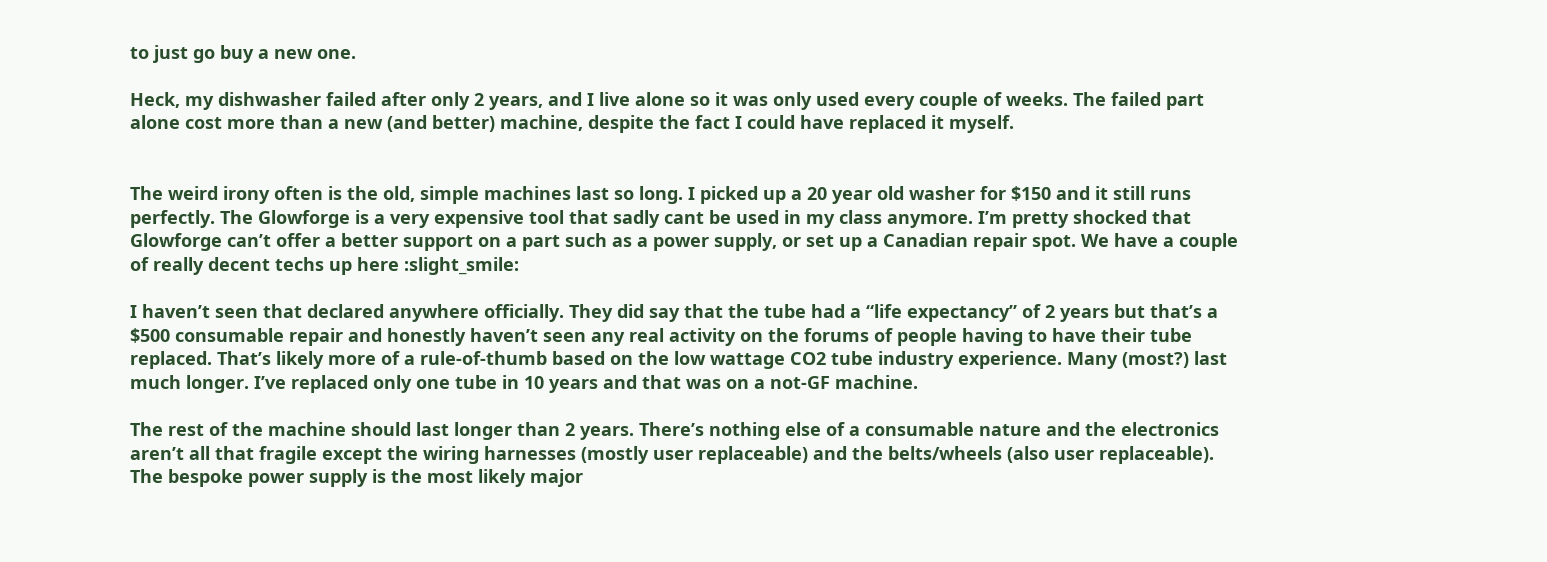to just go buy a new one.

Heck, my dishwasher failed after only 2 years, and I live alone so it was only used every couple of weeks. The failed part alone cost more than a new (and better) machine, despite the fact I could have replaced it myself.


The weird irony often is the old, simple machines last so long. I picked up a 20 year old washer for $150 and it still runs perfectly. The Glowforge is a very expensive tool that sadly cant be used in my class anymore. I’m pretty shocked that Glowforge can’t offer a better support on a part such as a power supply, or set up a Canadian repair spot. We have a couple of really decent techs up here :slight_smile:

I haven’t seen that declared anywhere officially. They did say that the tube had a “life expectancy” of 2 years but that’s a $500 consumable repair and honestly haven’t seen any real activity on the forums of people having to have their tube replaced. That’s likely more of a rule-of-thumb based on the low wattage CO2 tube industry experience. Many (most?) last much longer. I’ve replaced only one tube in 10 years and that was on a not-GF machine.

The rest of the machine should last longer than 2 years. There’s nothing else of a consumable nature and the electronics aren’t all that fragile except the wiring harnesses (mostly user replaceable) and the belts/wheels (also user replaceable). The bespoke power supply is the most likely major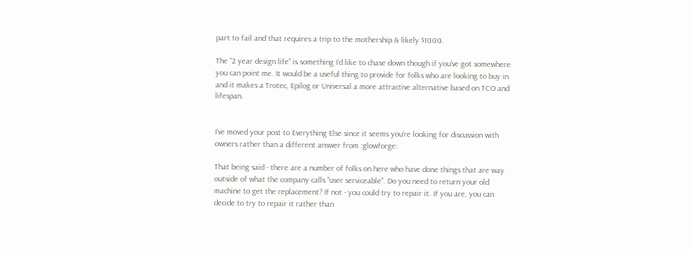part to fail and that requires a trip to the mothership & likely $1000.

The “2 year design life” is something I’d like to chase down though if you’ve got somewhere you can point me. It would be a useful thing to provide for folks who are looking to buy in and it makes a Trotec, Epilog or Universal a more attractive alternative based on TCO and lifespan.


I’ve moved your post to Everything Else since it seems you’re looking for discussion with owners rather than a different answer from :glowforge:

That being said - there are a number of folks on here who have done things that are way outside of what the company calls “user serviceable”. Do you need to return your old machine to get the replacement? If not - you could try to repair it. If you are, you can decide to try to repair it rather than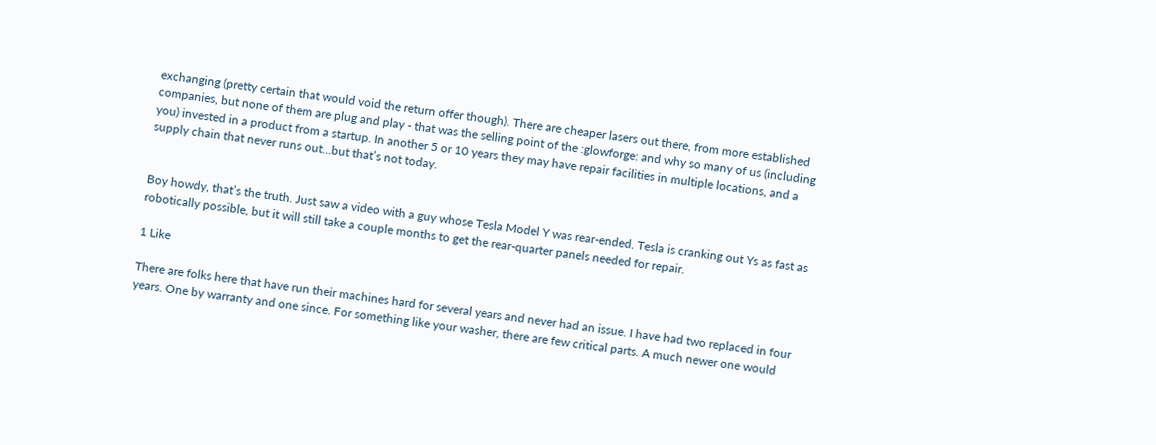exchanging (pretty certain that would void the return offer though). There are cheaper lasers out there, from more established companies, but none of them are plug and play - that was the selling point of the :glowforge: and why so many of us (including you) invested in a product from a startup. In another 5 or 10 years they may have repair facilities in multiple locations, and a supply chain that never runs out…but that’s not today.


Boy howdy, that’s the truth. Just saw a video with a guy whose Tesla Model Y was rear-ended. Tesla is cranking out Ys as fast as robotically possible, but it will still take a couple months to get the rear-quarter panels needed for repair.

1 Like

There are folks here that have run their machines hard for several years and never had an issue. I have had two replaced in four years. One by warranty and one since. For something like your washer, there are few critical parts. A much newer one would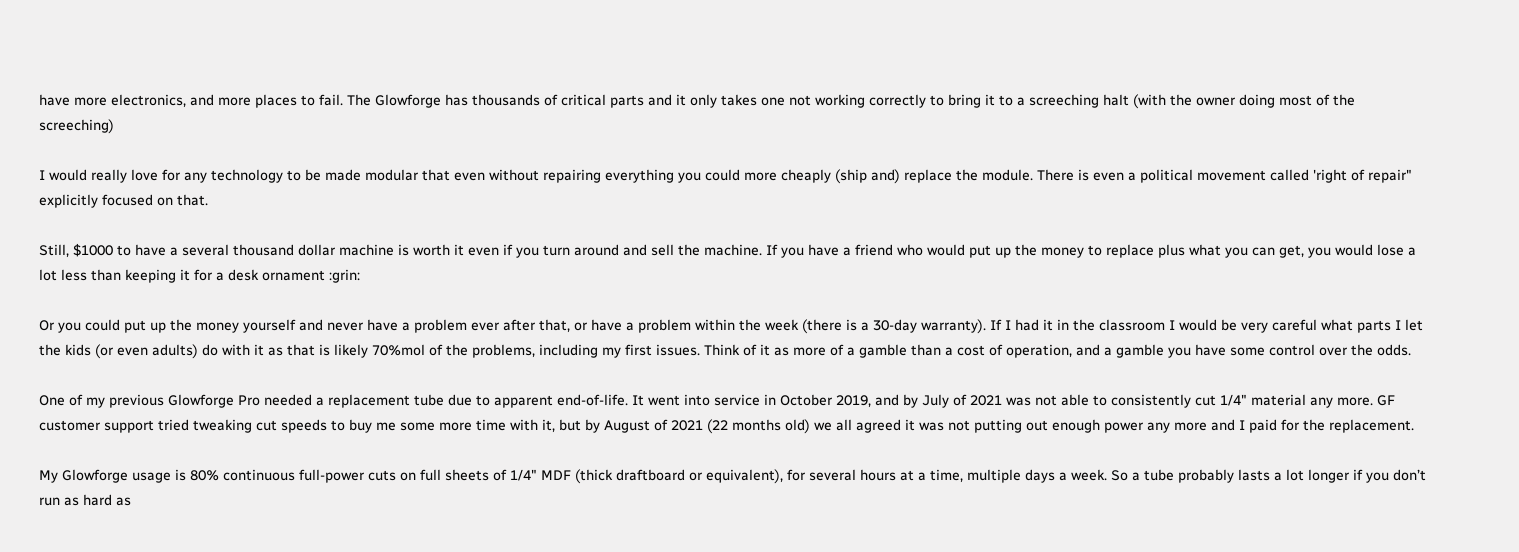have more electronics, and more places to fail. The Glowforge has thousands of critical parts and it only takes one not working correctly to bring it to a screeching halt (with the owner doing most of the screeching)

I would really love for any technology to be made modular that even without repairing everything you could more cheaply (ship and) replace the module. There is even a political movement called 'right of repair" explicitly focused on that.

Still, $1000 to have a several thousand dollar machine is worth it even if you turn around and sell the machine. If you have a friend who would put up the money to replace plus what you can get, you would lose a lot less than keeping it for a desk ornament :grin:

Or you could put up the money yourself and never have a problem ever after that, or have a problem within the week (there is a 30-day warranty). If I had it in the classroom I would be very careful what parts I let the kids (or even adults) do with it as that is likely 70%mol of the problems, including my first issues. Think of it as more of a gamble than a cost of operation, and a gamble you have some control over the odds.

One of my previous Glowforge Pro needed a replacement tube due to apparent end-of-life. It went into service in October 2019, and by July of 2021 was not able to consistently cut 1/4" material any more. GF customer support tried tweaking cut speeds to buy me some more time with it, but by August of 2021 (22 months old) we all agreed it was not putting out enough power any more and I paid for the replacement.

My Glowforge usage is 80% continuous full-power cuts on full sheets of 1/4" MDF (thick draftboard or equivalent), for several hours at a time, multiple days a week. So a tube probably lasts a lot longer if you don’t run as hard as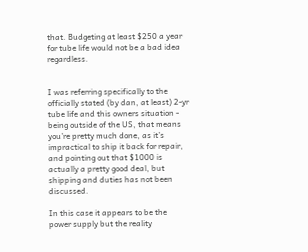that. Budgeting at least $250 a year for tube life would not be a bad idea regardless.


I was referring specifically to the officially stated (by dan, at least) 2-yr tube life and this owners situation - being outside of the US, that means you’re pretty much done, as it’s impractical to ship it back for repair, and pointing out that $1000 is actually a pretty good deal, but shipping and duties has not been discussed.

In this case it appears to be the power supply but the reality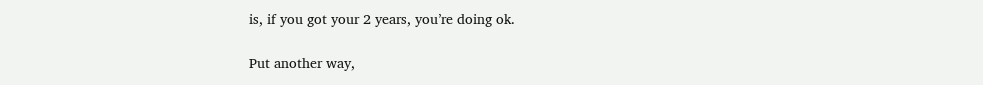is, if you got your 2 years, you’re doing ok.

Put another way,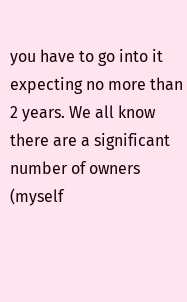you have to go into it expecting no more than 2 years. We all know there are a significant number of owners (myself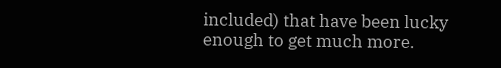included) that have been lucky enough to get much more.